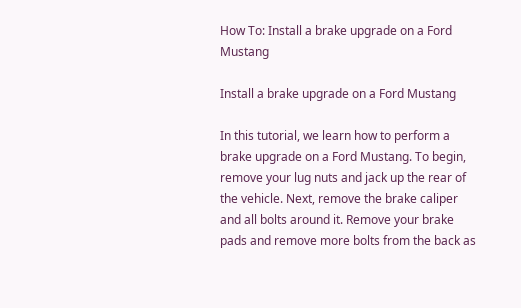How To: Install a brake upgrade on a Ford Mustang

Install a brake upgrade on a Ford Mustang

In this tutorial, we learn how to perform a brake upgrade on a Ford Mustang. To begin, remove your lug nuts and jack up the rear of the vehicle. Next, remove the brake caliper and all bolts around it. Remove your brake pads and remove more bolts from the back as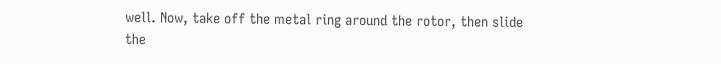well. Now, take off the metal ring around the rotor, then slide the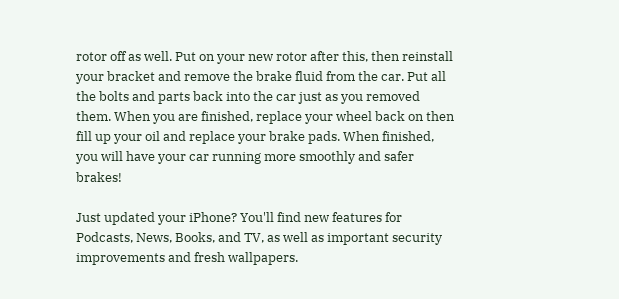rotor off as well. Put on your new rotor after this, then reinstall your bracket and remove the brake fluid from the car. Put all the bolts and parts back into the car just as you removed them. When you are finished, replace your wheel back on then fill up your oil and replace your brake pads. When finished, you will have your car running more smoothly and safer brakes!

Just updated your iPhone? You'll find new features for Podcasts, News, Books, and TV, as well as important security improvements and fresh wallpapers.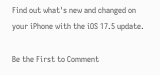Find out what's new and changed on your iPhone with the iOS 17.5 update.

Be the First to Comment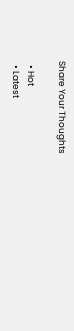Share Your Thoughts

  • Hot
  • Latest